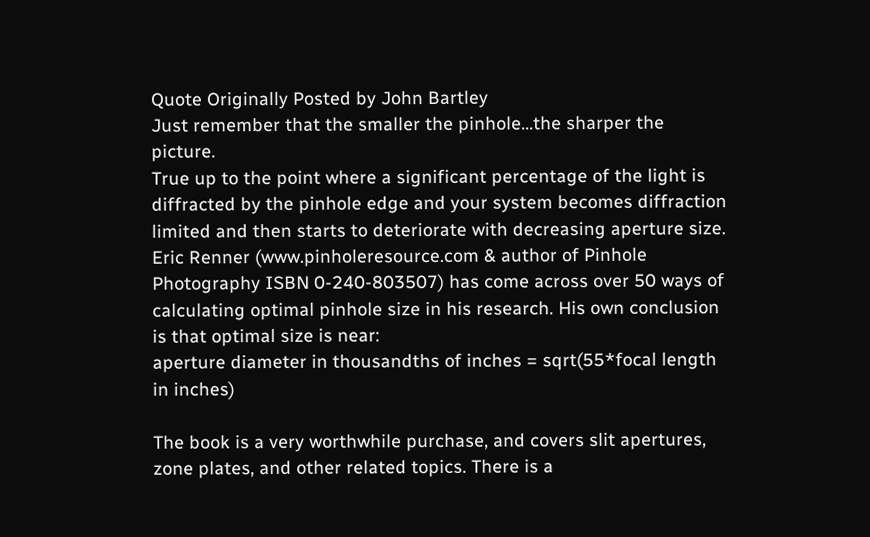Quote Originally Posted by John Bartley
Just remember that the smaller the pinhole...the sharper the picture.
True up to the point where a significant percentage of the light is diffracted by the pinhole edge and your system becomes diffraction limited and then starts to deteriorate with decreasing aperture size. Eric Renner (www.pinholeresource.com & author of Pinhole Photography ISBN 0-240-803507) has come across over 50 ways of calculating optimal pinhole size in his research. His own conclusion is that optimal size is near:
aperture diameter in thousandths of inches = sqrt(55*focal length in inches)

The book is a very worthwhile purchase, and covers slit apertures, zone plates, and other related topics. There is a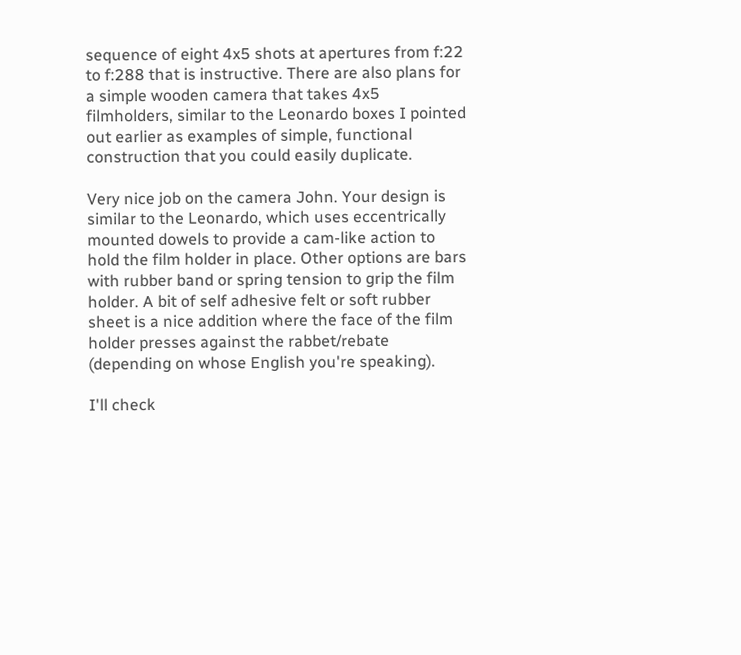sequence of eight 4x5 shots at apertures from f:22 to f:288 that is instructive. There are also plans for a simple wooden camera that takes 4x5 filmholders, similar to the Leonardo boxes I pointed out earlier as examples of simple, functional construction that you could easily duplicate.

Very nice job on the camera John. Your design is similar to the Leonardo, which uses eccentrically mounted dowels to provide a cam-like action to hold the film holder in place. Other options are bars with rubber band or spring tension to grip the film holder. A bit of self adhesive felt or soft rubber sheet is a nice addition where the face of the film holder presses against the rabbet/rebate (depending on whose English you're speaking).

I'll check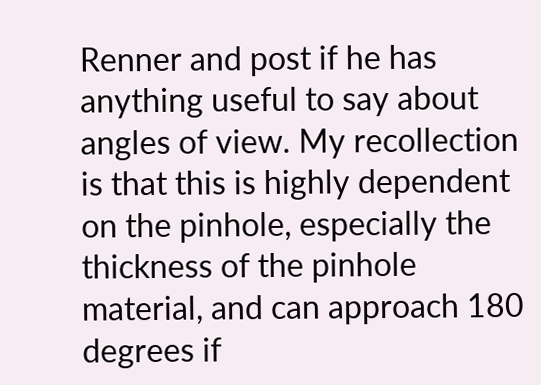Renner and post if he has anything useful to say about angles of view. My recollection is that this is highly dependent on the pinhole, especially the thickness of the pinhole material, and can approach 180 degrees if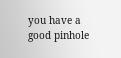you have a good pinhole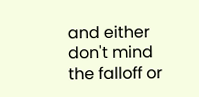and either don't mind the falloff or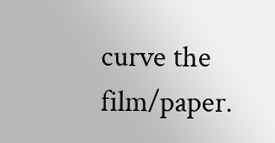curve the film/paper.